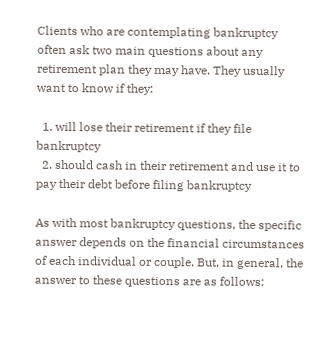Clients who are contemplating bankruptcy often ask two main questions about any retirement plan they may have. They usually want to know if they:

  1. will lose their retirement if they file bankruptcy
  2. should cash in their retirement and use it to pay their debt before filing bankruptcy

As with most bankruptcy questions, the specific answer depends on the financial circumstances of each individual or couple. But, in general, the answer to these questions are as follows: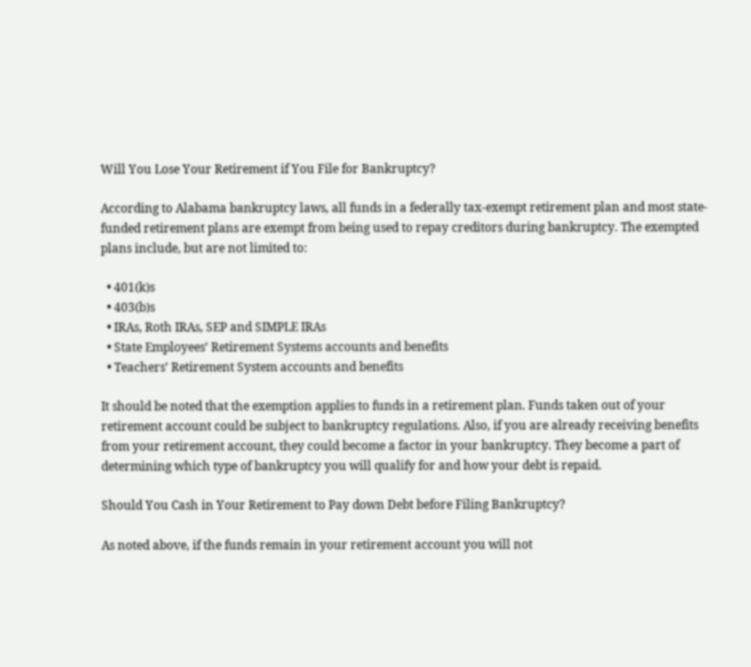Will You Lose Your Retirement if You File for Bankruptcy?

According to Alabama bankruptcy laws, all funds in a federally tax-exempt retirement plan and most state-funded retirement plans are exempt from being used to repay creditors during bankruptcy. The exempted plans include, but are not limited to:

  • 401(k)s
  • 403(b)s
  • IRAs, Roth IRAs, SEP and SIMPLE IRAs
  • State Employees’ Retirement Systems accounts and benefits
  • Teachers’ Retirement System accounts and benefits

It should be noted that the exemption applies to funds in a retirement plan. Funds taken out of your retirement account could be subject to bankruptcy regulations. Also, if you are already receiving benefits from your retirement account, they could become a factor in your bankruptcy. They become a part of determining which type of bankruptcy you will qualify for and how your debt is repaid.

Should You Cash in Your Retirement to Pay down Debt before Filing Bankruptcy?

As noted above, if the funds remain in your retirement account you will not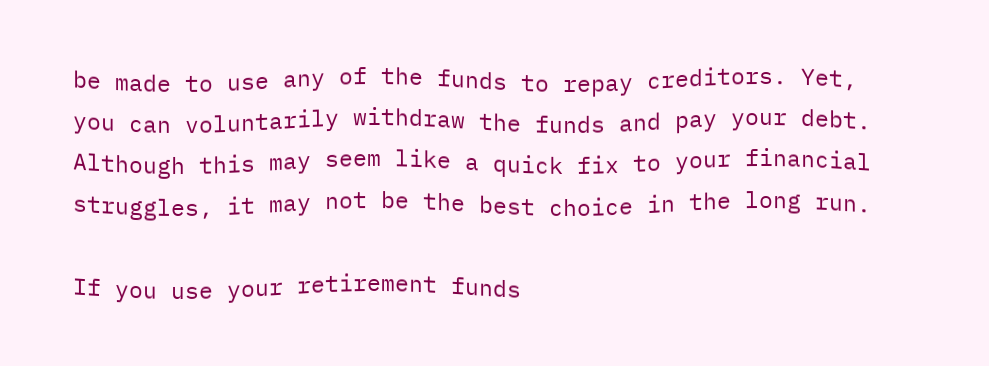be made to use any of the funds to repay creditors. Yet, you can voluntarily withdraw the funds and pay your debt. Although this may seem like a quick fix to your financial struggles, it may not be the best choice in the long run.

If you use your retirement funds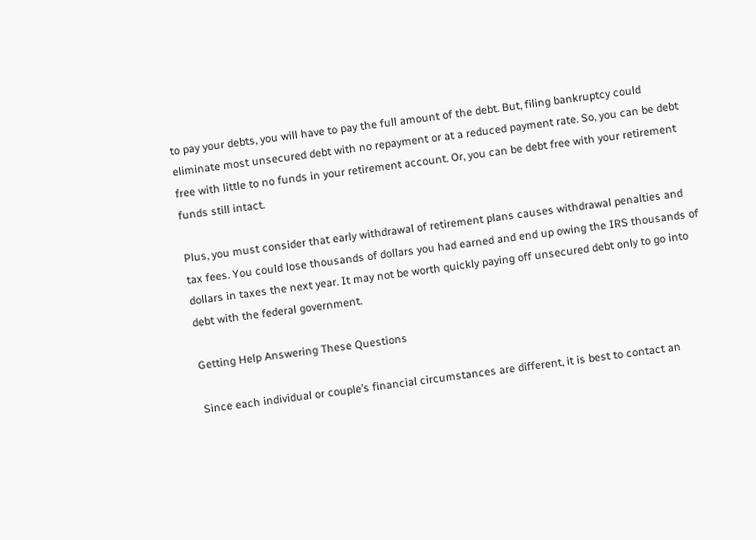to pay your debts, you will have to pay the full amount of the debt. But, filing bankruptcy could eliminate most unsecured debt with no repayment or at a reduced payment rate. So, you can be debt free with little to no funds in your retirement account. Or, you can be debt free with your retirement funds still intact.

Plus, you must consider that early withdrawal of retirement plans causes withdrawal penalties and tax fees. You could lose thousands of dollars you had earned and end up owing the IRS thousands of dollars in taxes the next year. It may not be worth quickly paying off unsecured debt only to go into debt with the federal government.

Getting Help Answering These Questions

Since each individual or couple’s financial circumstances are different, it is best to contact an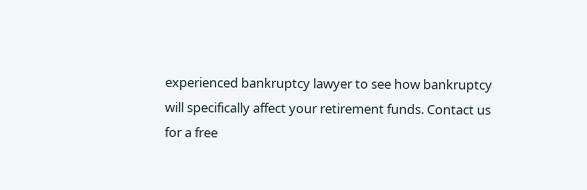experienced bankruptcy lawyer to see how bankruptcy will specifically affect your retirement funds. Contact us for a free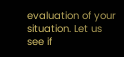evaluation of your situation. Let us see if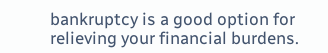bankruptcy is a good option for relieving your financial burdens.